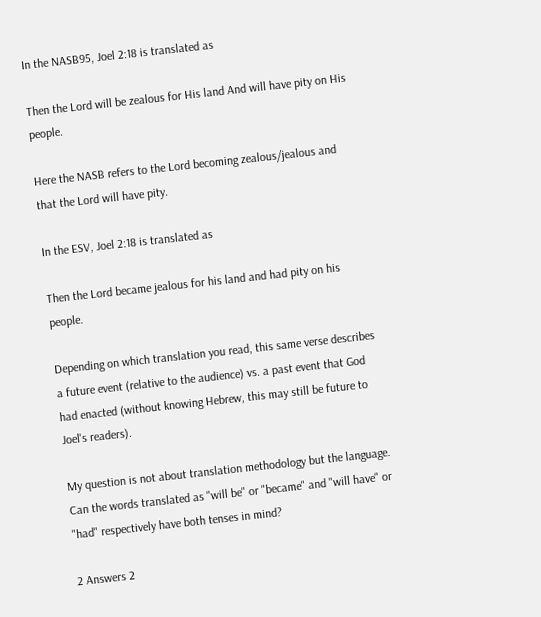In the NASB95, Joel 2:18 is translated as

Then the Lord will be zealous for His land And will have pity on His people.

Here the NASB refers to the Lord becoming zealous/jealous and that the Lord will have pity.

In the ESV, Joel 2:18 is translated as

Then the Lord became jealous for his land and had pity on his people.

Depending on which translation you read, this same verse describes a future event (relative to the audience) vs. a past event that God had enacted (without knowing Hebrew, this may still be future to Joel's readers).

My question is not about translation methodology but the language. Can the words translated as "will be" or "became" and "will have" or "had" respectively have both tenses in mind?

2 Answers 2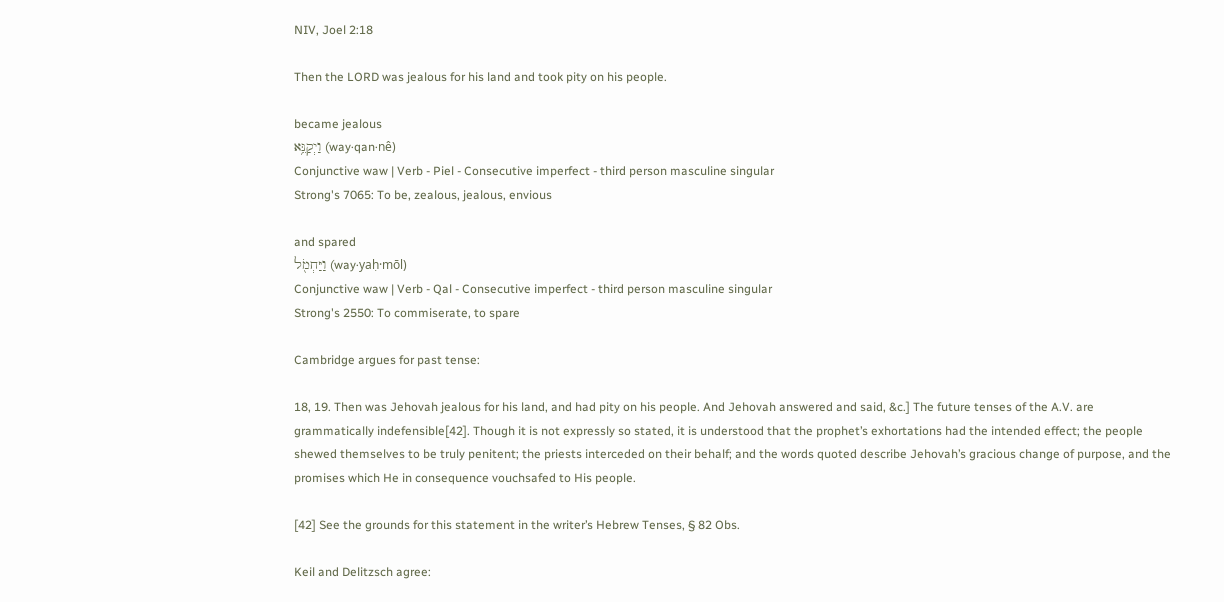NIV, Joel 2:18

Then the LORD was jealous for his land and took pity on his people.

became jealous
וַיְקַנֵּ֥א (way·qan·nê)
Conjunctive waw | Verb - Piel - Consecutive imperfect - third person masculine singular
Strong's 7065: To be, zealous, jealous, envious

and spared
וַיַּחְמֹ֖ל (way·yaḥ·mōl)
Conjunctive waw | Verb - Qal - Consecutive imperfect - third person masculine singular
Strong's 2550: To commiserate, to spare

Cambridge argues for past tense:

18, 19. Then was Jehovah jealous for his land, and had pity on his people. And Jehovah answered and said, &c.] The future tenses of the A.V. are grammatically indefensible[42]. Though it is not expressly so stated, it is understood that the prophet’s exhortations had the intended effect; the people shewed themselves to be truly penitent; the priests interceded on their behalf; and the words quoted describe Jehovah’s gracious change of purpose, and the promises which He in consequence vouchsafed to His people.

[42] See the grounds for this statement in the writer’s Hebrew Tenses, § 82 Obs.

Keil and Delitzsch agree: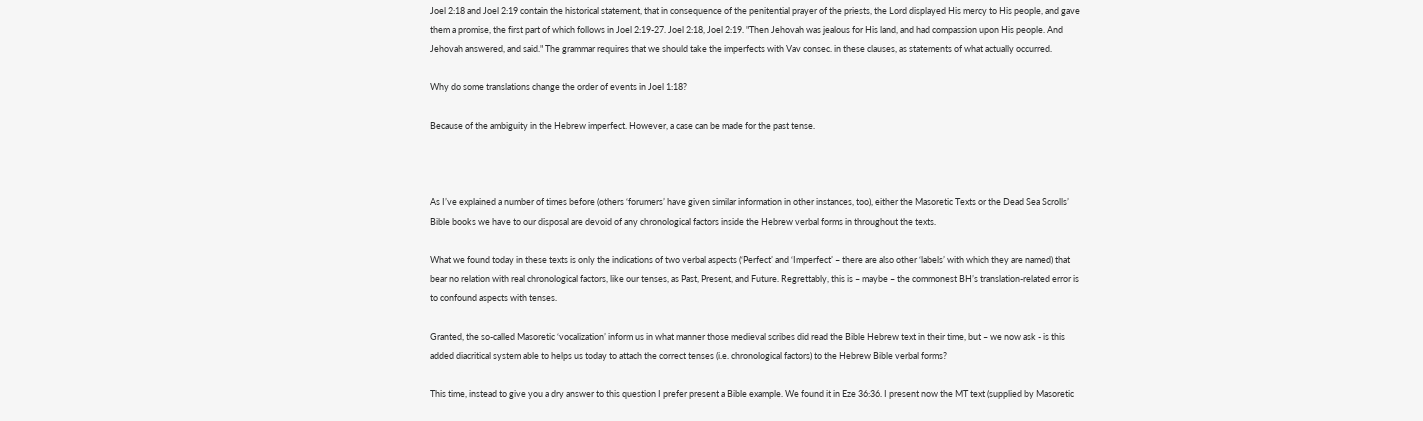Joel 2:18 and Joel 2:19 contain the historical statement, that in consequence of the penitential prayer of the priests, the Lord displayed His mercy to His people, and gave them a promise, the first part of which follows in Joel 2:19-27. Joel 2:18, Joel 2:19. "Then Jehovah was jealous for His land, and had compassion upon His people. And Jehovah answered, and said." The grammar requires that we should take the imperfects with Vav consec. in these clauses, as statements of what actually occurred.

Why do some translations change the order of events in Joel 1:18?

Because of the ambiguity in the Hebrew imperfect. However, a case can be made for the past tense.



As I’ve explained a number of times before (others ‘forumers’ have given similar information in other instances, too), either the Masoretic Texts or the Dead Sea Scrolls’ Bible books we have to our disposal are devoid of any chronological factors inside the Hebrew verbal forms in throughout the texts.

What we found today in these texts is only the indications of two verbal aspects (‘Perfect’ and ‘Imperfect’ – there are also other ‘labels’ with which they are named) that bear no relation with real chronological factors, like our tenses, as Past, Present, and Future. Regrettably, this is – maybe – the commonest BH’s translation-related error is to confound aspects with tenses.

Granted, the so-called Masoretic ‘vocalization’ inform us in what manner those medieval scribes did read the Bible Hebrew text in their time, but – we now ask - is this added diacritical system able to helps us today to attach the correct tenses (i.e. chronological factors) to the Hebrew Bible verbal forms?

This time, instead to give you a dry answer to this question I prefer present a Bible example. We found it in Eze 36:36. I present now the MT text (supplied by Masoretic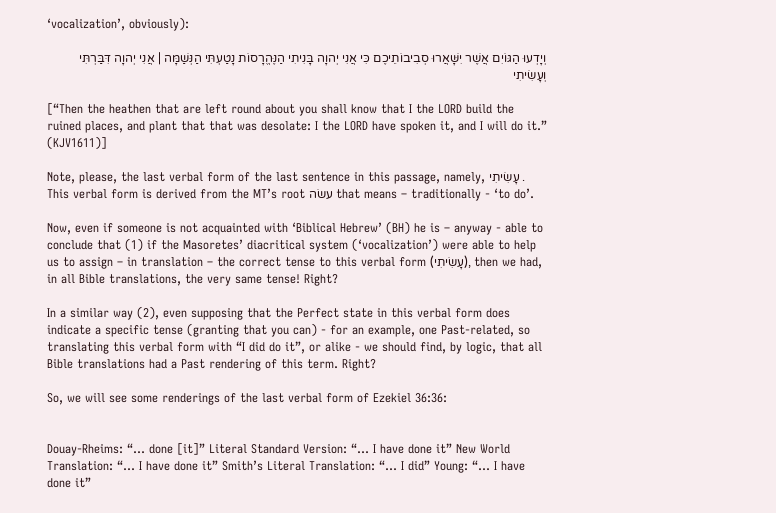‘vocalization’, obviously):

וְיָדְעוּ הַגּוֹיִם אֲשֶׁר יִשָּׁאֲרוּ סְבִיבוֹתֵיכֶם כִּי אֲנִי יְהוָה בָּנִיתִי הַנֶּהֱרָסוֹת נָטַעְתִּי הַנְּשַׁמָּה | אֲנִי יְהוָה דִּבַּרְתִּי וְעָשִׂיתִי

[“Then the heathen that are left round about you shall know that I the LORD build the ruined places, and plant that that was desolate: I the LORD have spoken it, and I will do it.” (KJV1611)]

Note, please, the last verbal form of the last sentence in this passage, namely, עָשִׂיתִי . This verbal form is derived from the MT’s root עשׂה that means – traditionally - ‘to do’.

Now, even if someone is not acquainted with ‘Biblical Hebrew’ (BH) he is – anyway - able to conclude that (1) if the Masoretes’ diacritical system (‘vocalization’) were able to help us to assign – in translation – the correct tense to this verbal form (עָשִׂיתִי), then we had, in all Bible translations, the very same tense! Right?

In a similar way (2), even supposing that the Perfect state in this verbal form does indicate a specific tense (granting that you can) - for an example, one Past-related, so translating this verbal form with “I did do it”, or alike - we should find, by logic, that all Bible translations had a Past rendering of this term. Right?

So, we will see some renderings of the last verbal form of Ezekiel 36:36:


Douay-Rheims: “… done [it]” Literal Standard Version: “… I have done it” New World Translation: “… I have done it” Smith’s Literal Translation: “… I did” Young: “… I have done it”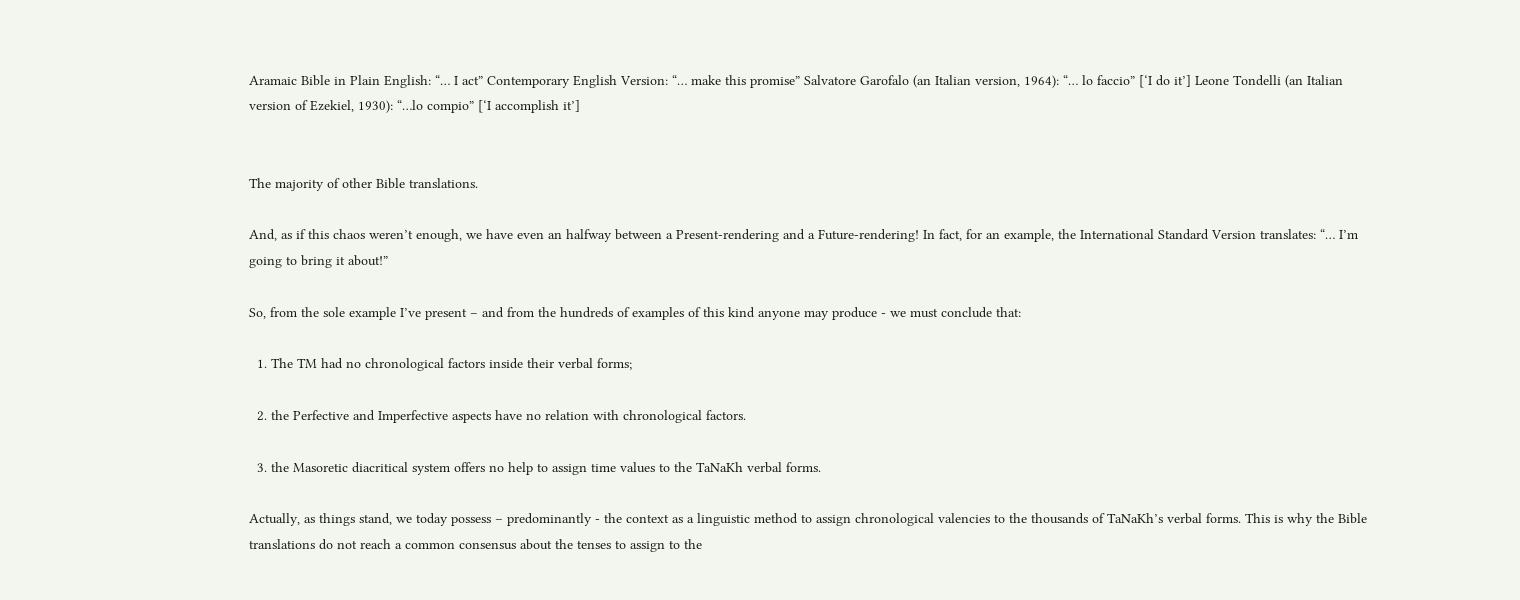Aramaic Bible in Plain English: “… I act” Contemporary English Version: “… make this promise” Salvatore Garofalo (an Italian version, 1964): “… lo faccio” [‘I do it’] Leone Tondelli (an Italian version of Ezekiel, 1930): “…lo compio” [‘I accomplish it’]


The majority of other Bible translations.

And, as if this chaos weren’t enough, we have even an halfway between a Present-rendering and a Future-rendering! In fact, for an example, the International Standard Version translates: “… I’m going to bring it about!”

So, from the sole example I’ve present – and from the hundreds of examples of this kind anyone may produce - we must conclude that:

  1. The TM had no chronological factors inside their verbal forms;

  2. the Perfective and Imperfective aspects have no relation with chronological factors.

  3. the Masoretic diacritical system offers no help to assign time values to the TaNaKh verbal forms.

Actually, as things stand, we today possess – predominantly - the context as a linguistic method to assign chronological valencies to the thousands of TaNaKh’s verbal forms. This is why the Bible translations do not reach a common consensus about the tenses to assign to the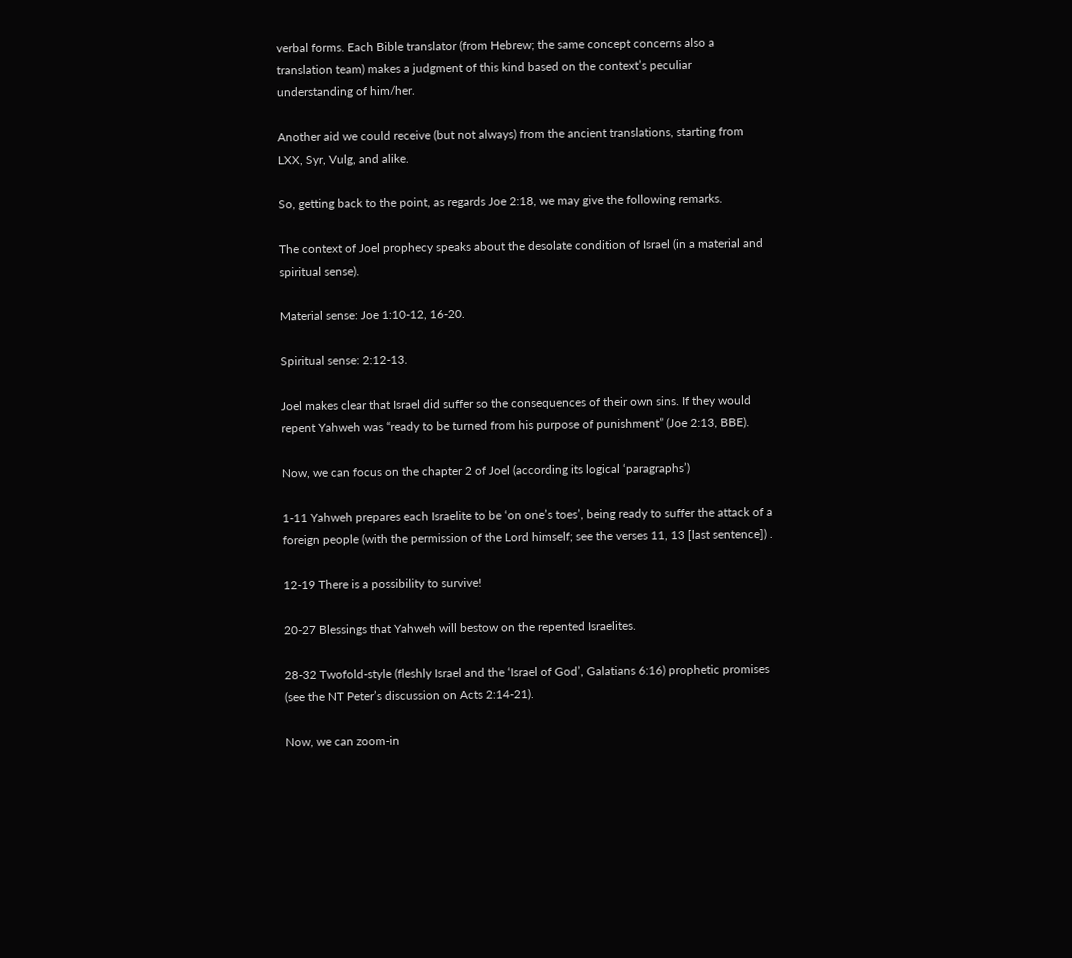verbal forms. Each Bible translator (from Hebrew; the same concept concerns also a translation team) makes a judgment of this kind based on the context’s peculiar understanding of him/her.

Another aid we could receive (but not always) from the ancient translations, starting from LXX, Syr, Vulg, and alike.

So, getting back to the point, as regards Joe 2:18, we may give the following remarks.

The context of Joel prophecy speaks about the desolate condition of Israel (in a material and spiritual sense).

Material sense: Joe 1:10-12, 16-20.

Spiritual sense: 2:12-13.

Joel makes clear that Israel did suffer so the consequences of their own sins. If they would repent Yahweh was “ready to be turned from his purpose of punishment” (Joe 2:13, BBE).

Now, we can focus on the chapter 2 of Joel (according its logical ‘paragraphs’)

1-11 Yahweh prepares each Israelite to be ‘on one’s toes’, being ready to suffer the attack of a foreign people (with the permission of the Lord himself; see the verses 11, 13 [last sentence]) .

12-19 There is a possibility to survive!

20-27 Blessings that Yahweh will bestow on the repented Israelites.

28-32 Twofold-style (fleshly Israel and the ‘Israel of God’, Galatians 6:16) prophetic promises (see the NT Peter’s discussion on Acts 2:14-21).

Now, we can zoom-in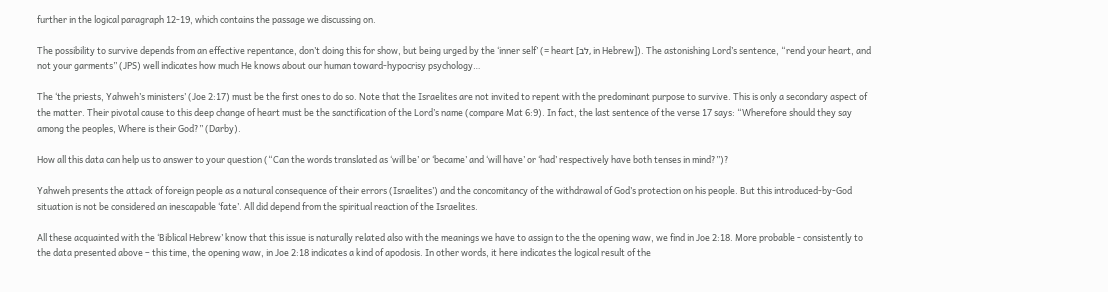further in the logical paragraph 12-19, which contains the passage we discussing on.

The possibility to survive depends from an effective repentance, don’t doing this for show, but being urged by the ‘inner self’ (= heart [לב, in Hebrew]). The astonishing Lord’s sentence, “rend your heart, and not your garments” (JPS) well indicates how much He knows about our human toward-hypocrisy psychology…

The ‘the priests, Yahweh’s ministers’ (Joe 2:17) must be the first ones to do so. Note that the Israelites are not invited to repent with the predominant purpose to survive. This is only a secondary aspect of the matter. Their pivotal cause to this deep change of heart must be the sanctification of the Lord’s name (compare Mat 6:9). In fact, the last sentence of the verse 17 says: “Wherefore should they say among the peoples, Where is their God?” (Darby).

How all this data can help us to answer to your question (“Can the words translated as ‘will be’ or ‘became’ and ‘will have’ or ‘had’ respectively have both tenses in mind?”)?

Yahweh presents the attack of foreign people as a natural consequence of their errors (Israelites’) and the concomitancy of the withdrawal of God’s protection on his people. But this introduced-by-God situation is not be considered an inescapable ‘fate’. All did depend from the spiritual reaction of the Israelites.

All these acquainted with the ‘Biblical Hebrew’ know that this issue is naturally related also with the meanings we have to assign to the the opening waw, we find in Joe 2:18. More probable - consistently to the data presented above – this time, the opening waw, in Joe 2:18 indicates a kind of apodosis. In other words, it here indicates the logical result of the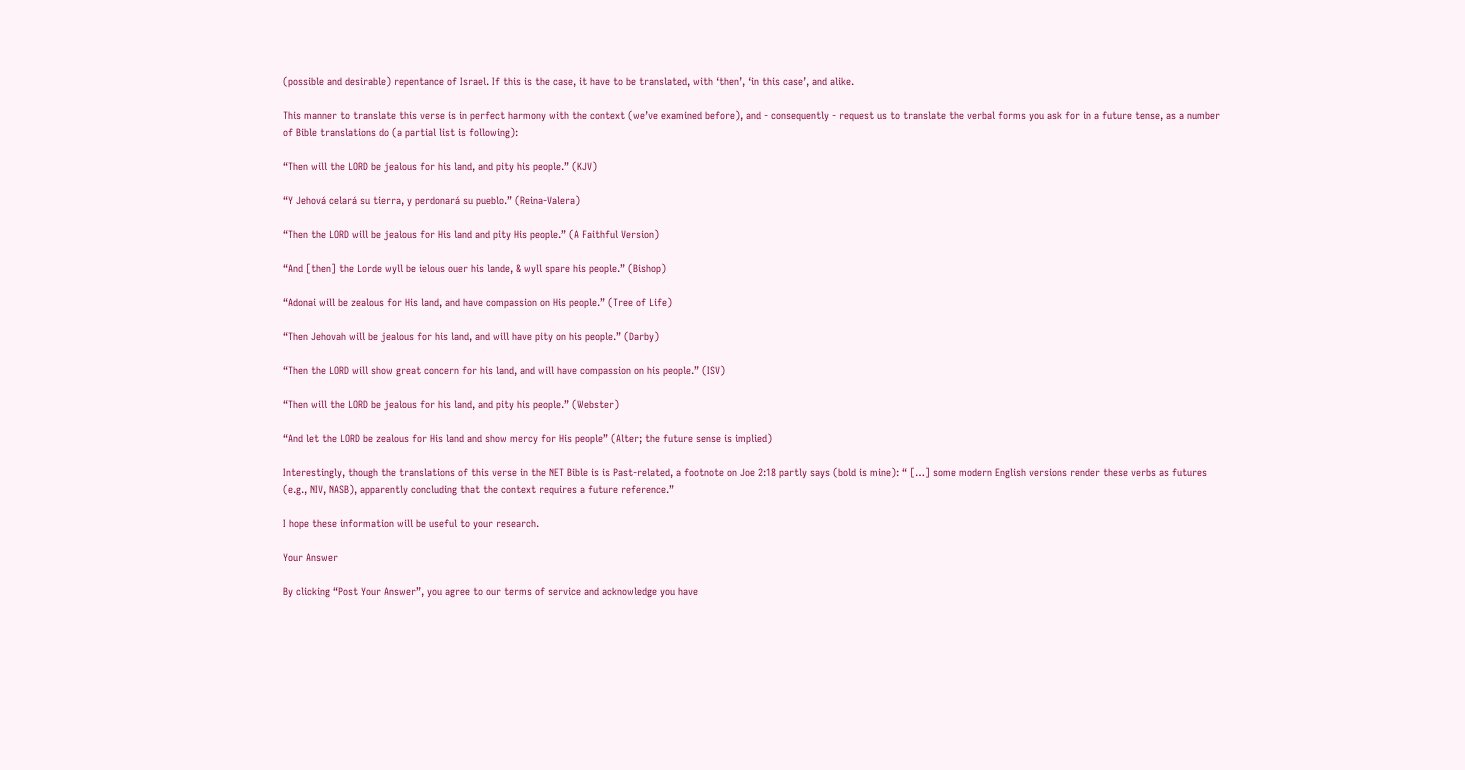(possible and desirable) repentance of Israel. If this is the case, it have to be translated, with ‘then’, ‘in this case’, and alike.

This manner to translate this verse is in perfect harmony with the context (we’ve examined before), and - consequently - request us to translate the verbal forms you ask for in a future tense, as a number of Bible translations do (a partial list is following):

“Then will the LORD be jealous for his land, and pity his people.” (KJV)

“Y Jehová celará su tierra, y perdonará su pueblo.” (Reina-Valera)

“Then the LORD will be jealous for His land and pity His people.” (A Faithful Version)

“And [then] the Lorde wyll be ielous ouer his lande, & wyll spare his people.” (Bishop)

“Adonai will be zealous for His land, and have compassion on His people.” (Tree of Life)

“Then Jehovah will be jealous for his land, and will have pity on his people.” (Darby)

“Then the LORD will show great concern for his land, and will have compassion on his people.” (ISV)

“Then will the LORD be jealous for his land, and pity his people.” (Webster)

“And let the LORD be zealous for His land and show mercy for His people” (Alter; the future sense is implied)

Interestingly, though the translations of this verse in the NET Bible is is Past-related, a footnote on Joe 2:18 partly says (bold is mine): “ […] some modern English versions render these verbs as futures (e.g., NIV, NASB), apparently concluding that the context requires a future reference.”

I hope these information will be useful to your research.

Your Answer

By clicking “Post Your Answer”, you agree to our terms of service and acknowledge you have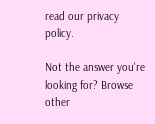read our privacy policy.

Not the answer you're looking for? Browse other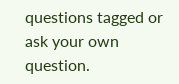questions tagged or ask your own question.